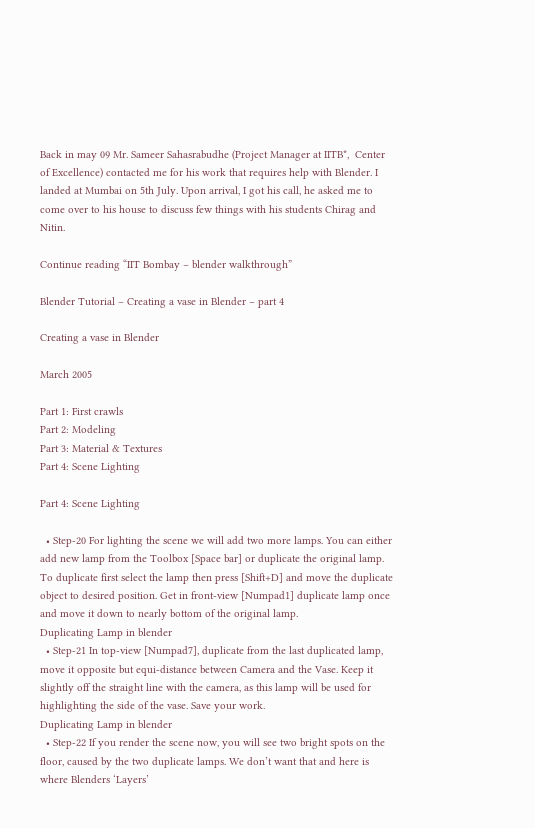Back in may 09 Mr. Sameer Sahasrabudhe (Project Manager at IITB*,  Center of Excellence) contacted me for his work that requires help with Blender. I landed at Mumbai on 5th July. Upon arrival, I got his call, he asked me to come over to his house to discuss few things with his students Chirag and Nitin.

Continue reading “IIT Bombay – blender walkthrough”

Blender Tutorial – Creating a vase in Blender – part 4

Creating a vase in Blender

March 2005

Part 1: First crawls
Part 2: Modeling
Part 3: Material & Textures
Part 4: Scene Lighting

Part 4: Scene Lighting

  • Step-20 For lighting the scene we will add two more lamps. You can either add new lamp from the Toolbox [Space bar] or duplicate the original lamp. To duplicate first select the lamp then press [Shift+D] and move the duplicate object to desired position. Get in front-view [Numpad1] duplicate lamp once and move it down to nearly bottom of the original lamp.
Duplicating Lamp in blender
  • Step-21 In top-view [Numpad7], duplicate from the last duplicated lamp, move it opposite but equi-distance between Camera and the Vase. Keep it slightly off the straight line with the camera, as this lamp will be used for highlighting the side of the vase. Save your work.
Duplicating Lamp in blender
  • Step-22 If you render the scene now, you will see two bright spots on the floor, caused by the two duplicate lamps. We don’t want that and here is where Blenders ‘Layers’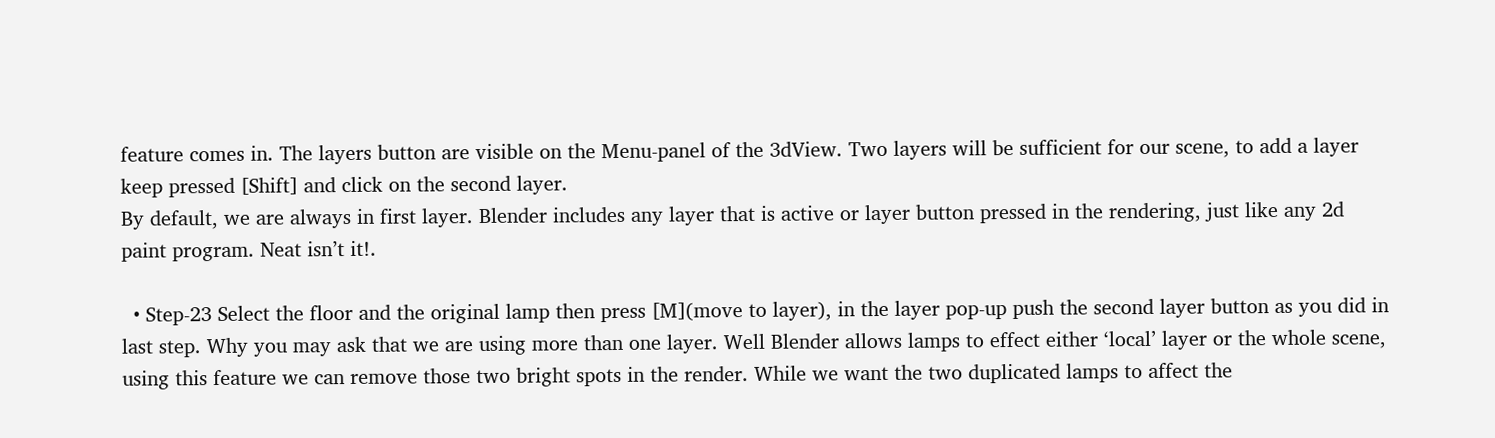feature comes in. The layers button are visible on the Menu-panel of the 3dView. Two layers will be sufficient for our scene, to add a layer keep pressed [Shift] and click on the second layer.
By default, we are always in first layer. Blender includes any layer that is active or layer button pressed in the rendering, just like any 2d paint program. Neat isn’t it!.

  • Step-23 Select the floor and the original lamp then press [M](move to layer), in the layer pop-up push the second layer button as you did in last step. Why you may ask that we are using more than one layer. Well Blender allows lamps to effect either ‘local’ layer or the whole scene, using this feature we can remove those two bright spots in the render. While we want the two duplicated lamps to affect the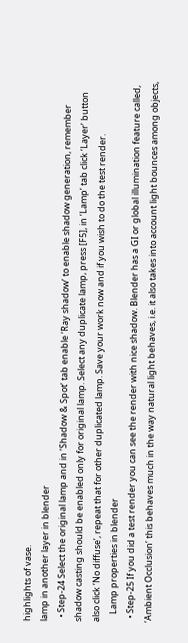highlights of vase.
lamp in another layer in blender
  • Step-24 Select the original lamp and in ‘Shadow & Spot’ tab enable ‘Ray shadow’ to enable shadow generation, remember shadow casting should be enabled only for original lamp. Select any duplicate lamp, press [F5], in ‘Lamp’ tab click ‘Layer’ button also click ‘No diffuse’, repeat that for other duplicated lamp. Save your work now and if you wish to do the test render.
    Lamp properties in blender
  • Step-25 If you did a test render you can see the render with nice shadow. Blender has a GI or global illumination feature called, ‘Ambient Occlusion’ this behaves much in the way natural light behaves, i.e. it also takes into account light bounces among objects,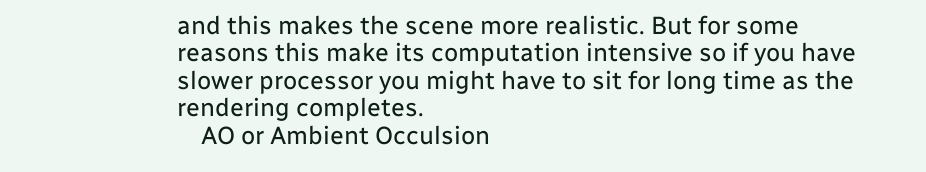and this makes the scene more realistic. But for some reasons this make its computation intensive so if you have slower processor you might have to sit for long time as the rendering completes.
    AO or Ambient Occulsion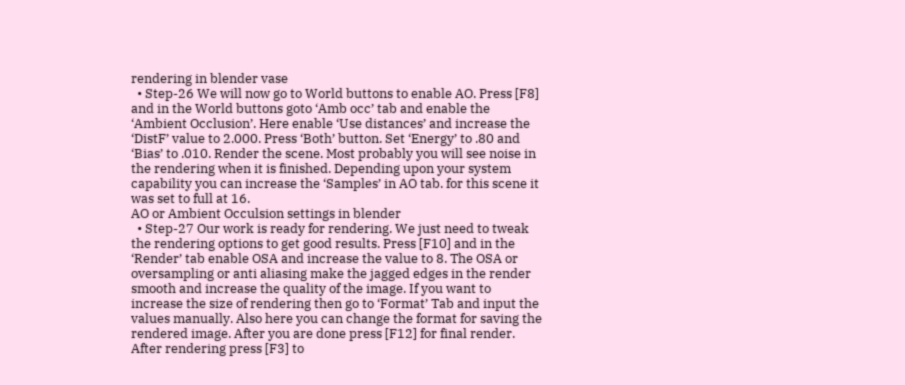rendering in blender vase
  • Step-26 We will now go to World buttons to enable AO. Press [F8] and in the World buttons goto ‘Amb occ’ tab and enable the ‘Ambient Occlusion’. Here enable ‘Use distances’ and increase the ‘DistF’ value to 2.000. Press ‘Both’ button. Set ‘Energy’ to .80 and ‘Bias’ to .010. Render the scene. Most probably you will see noise in the rendering when it is finished. Depending upon your system capability you can increase the ‘Samples’ in AO tab. for this scene it was set to full at 16.
AO or Ambient Occulsion settings in blender
  • Step-27 Our work is ready for rendering. We just need to tweak the rendering options to get good results. Press [F10] and in the ‘Render’ tab enable OSA and increase the value to 8. The OSA or oversampling or anti aliasing make the jagged edges in the render smooth and increase the quality of the image. If you want to increase the size of rendering then go to ‘Format’ Tab and input the values manually. Also here you can change the format for saving the rendered image. After you are done press [F12] for final render. After rendering press [F3] to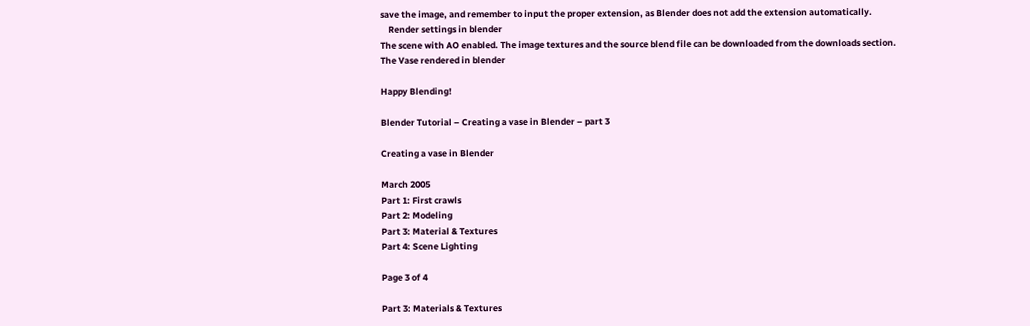save the image, and remember to input the proper extension, as Blender does not add the extension automatically.
    Render settings in blender
The scene with AO enabled. The image textures and the source blend file can be downloaded from the downloads section.
The Vase rendered in blender

Happy Blending!

Blender Tutorial – Creating a vase in Blender – part 3

Creating a vase in Blender

March 2005
Part 1: First crawls
Part 2: Modeling
Part 3: Material & Textures
Part 4: Scene Lighting

Page 3 of 4

Part 3: Materials & Textures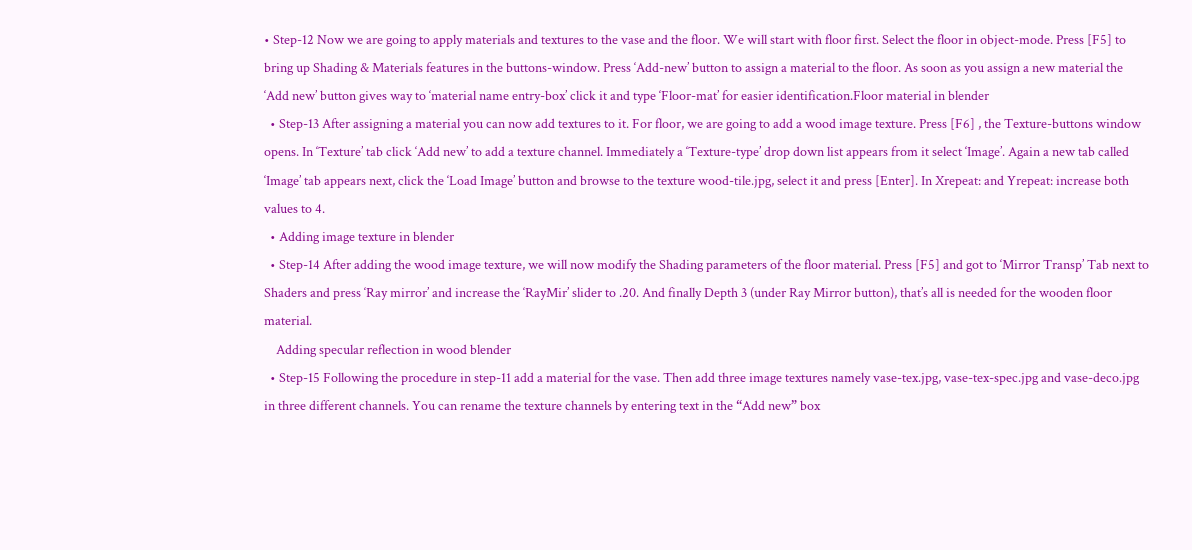• Step-12 Now we are going to apply materials and textures to the vase and the floor. We will start with floor first. Select the floor in object-mode. Press [F5] to bring up Shading & Materials features in the buttons-window. Press ‘Add-new’ button to assign a material to the floor. As soon as you assign a new material the ‘Add new’ button gives way to ‘material name entry-box’ click it and type ‘Floor-mat’ for easier identification.Floor material in blender
  • Step-13 After assigning a material you can now add textures to it. For floor, we are going to add a wood image texture. Press [F6] , the Texture-buttons window opens. In ‘Texture’ tab click ‘Add new’ to add a texture channel. Immediately a ‘Texture-type’ drop down list appears from it select ‘Image’. Again a new tab called ‘Image’ tab appears next, click the ‘Load Image’ button and browse to the texture wood-tile.jpg, select it and press [Enter]. In Xrepeat: and Yrepeat: increase both values to 4.
  • Adding image texture in blender
  • Step-14 After adding the wood image texture, we will now modify the Shading parameters of the floor material. Press [F5] and got to ‘Mirror Transp’ Tab next to Shaders and press ‘Ray mirror’ and increase the ‘RayMir’ slider to .20. And finally Depth 3 (under Ray Mirror button), that’s all is needed for the wooden floor material.
    Adding specular reflection in wood blender
  • Step-15 Following the procedure in step-11 add a material for the vase. Then add three image textures namely vase-tex.jpg, vase-tex-spec.jpg and vase-deco.jpg in three different channels. You can rename the texture channels by entering text in the “Add new” box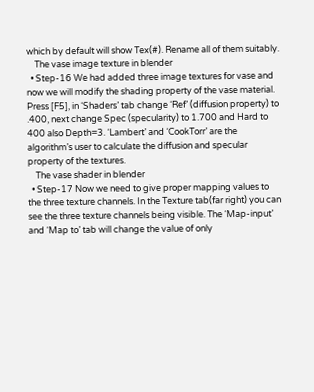which by default will show Tex(#). Rename all of them suitably.
    The vase image texture in blender
  • Step-16 We had added three image textures for vase and now we will modify the shading property of the vase material. Press [F5], in ‘Shaders’ tab change ‘Ref’ (diffusion property) to .400, next change Spec (specularity) to 1.700 and Hard to 400 also Depth=3. ‘Lambert’ and ‘CookTorr’ are the algorithm’s user to calculate the diffusion and specular property of the textures.
    The vase shader in blender
  • Step-17 Now we need to give proper mapping values to the three texture channels. In the Texture tab(far right) you can see the three texture channels being visible. The ‘Map-input’ and ‘Map to’ tab will change the value of only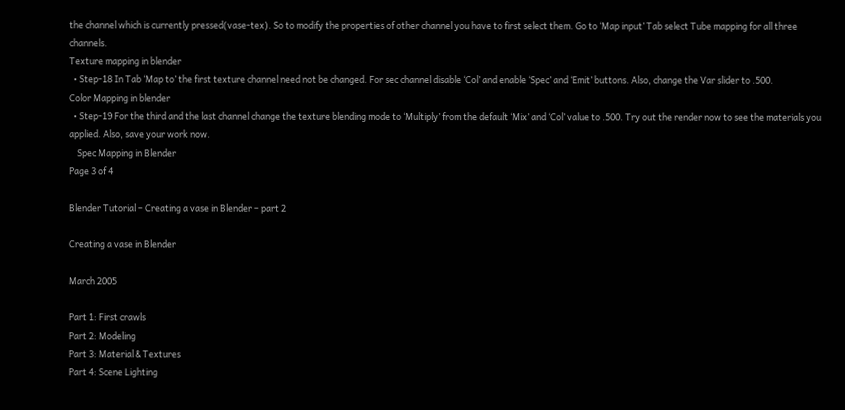the channel which is currently pressed(vase-tex). So to modify the properties of other channel you have to first select them. Go to ‘Map input’ Tab select Tube mapping for all three channels.
Texture mapping in blender
  • Step-18 In Tab ‘Map to’ the first texture channel need not be changed. For sec channel disable ‘Col’ and enable ‘Spec’ and ‘Emit’ buttons. Also, change the Var slider to .500.
Color Mapping in blender
  • Step-19 For the third and the last channel change the texture blending mode to ‘Multiply’ from the default ‘Mix’ and ‘Col’ value to .500. Try out the render now to see the materials you applied. Also, save your work now.
    Spec Mapping in Blender
Page 3 of 4

Blender Tutorial – Creating a vase in Blender – part 2

Creating a vase in Blender

March 2005

Part 1: First crawls
Part 2: Modeling
Part 3: Material & Textures
Part 4: Scene Lighting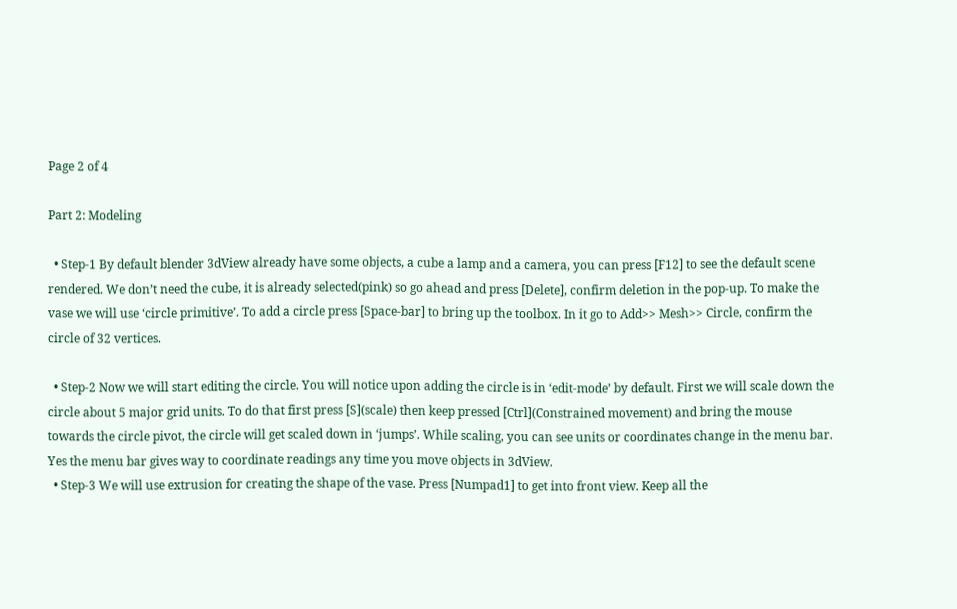Page 2 of 4

Part 2: Modeling

  • Step-1 By default blender 3dView already have some objects, a cube a lamp and a camera, you can press [F12] to see the default scene rendered. We don’t need the cube, it is already selected(pink) so go ahead and press [Delete], confirm deletion in the pop-up. To make the vase we will use ‘circle primitive’. To add a circle press [Space-bar] to bring up the toolbox. In it go to Add>> Mesh>> Circle, confirm the circle of 32 vertices.

  • Step-2 Now we will start editing the circle. You will notice upon adding the circle is in ‘edit-mode’ by default. First we will scale down the circle about 5 major grid units. To do that first press [S](scale) then keep pressed [Ctrl](Constrained movement) and bring the mouse towards the circle pivot, the circle will get scaled down in ‘jumps’. While scaling, you can see units or coordinates change in the menu bar. Yes the menu bar gives way to coordinate readings any time you move objects in 3dView.
  • Step-3 We will use extrusion for creating the shape of the vase. Press [Numpad1] to get into front view. Keep all the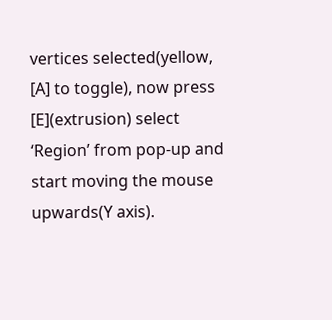vertices selected(yellow, [A] to toggle), now press [E](extrusion) select ‘Region’ from pop-up and start moving the mouse upwards(Y axis).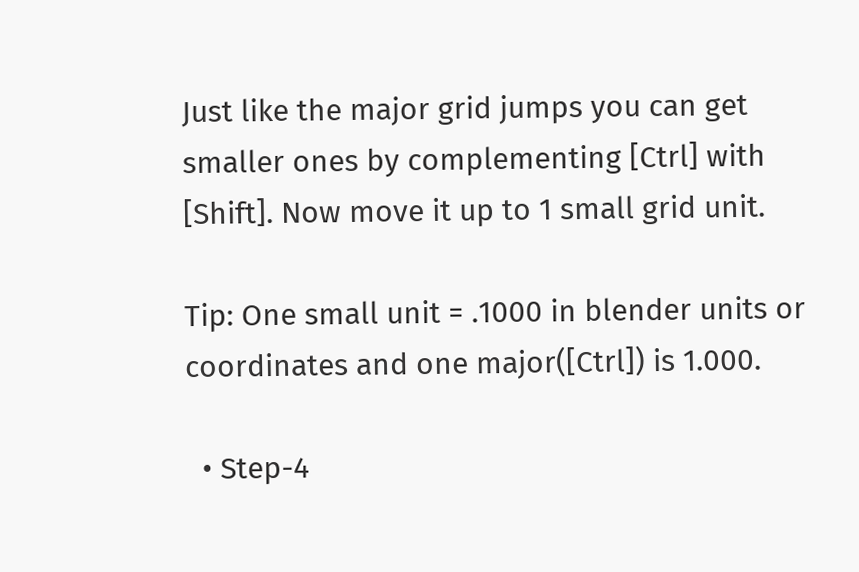Just like the major grid jumps you can get smaller ones by complementing [Ctrl] with [Shift]. Now move it up to 1 small grid unit.

Tip: One small unit = .1000 in blender units or coordinates and one major([Ctrl]) is 1.000.

  • Step-4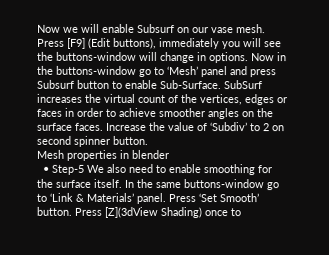Now we will enable Subsurf on our vase mesh. Press [F9] (Edit buttons), immediately you will see the buttons-window will change in options. Now in the buttons-window go to ‘Mesh’ panel and press Subsurf button to enable Sub-Surface. SubSurf increases the virtual count of the vertices, edges or faces in order to achieve smoother angles on the surface faces. Increase the value of ‘Subdiv’ to 2 on second spinner button.
Mesh properties in blender
  • Step-5 We also need to enable smoothing for the surface itself. In the same buttons-window go to ‘Link & Materials’ panel. Press ‘Set Smooth’ button. Press [Z](3dView Shading) once to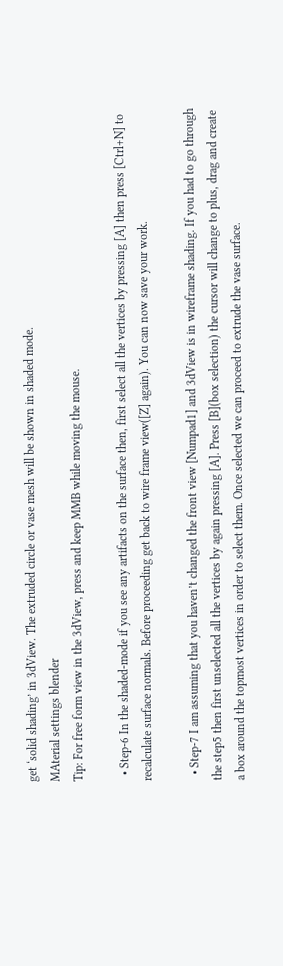get ‘solid shading’ in 3dView. The extruded circle or vase mesh will be shown in shaded mode.
MAterial settings blender
Tip: For free form view in the 3dView, press and keep MMB while moving the mouse.

  • Step-6 In the shaded-mode if you see any artifacts on the surface then, first select all the vertices by pressing [A] then press [Ctrl+N] to recalculate surface normals. Before proceeding get back to wire frame view([Z] again). You can now save your work.

  • Step-7 I am assuming that you haven’t changed the front view [Numpad1] and 3dView is in wireframe shading. If you had to go through the step5 then first unselected all the vertices by again pressing [A]. Press [B](box selection) the cursor will change to plus, drag and create a box around the topmost vertices in order to select them. Once selected we can proceed to extrude the vase surface.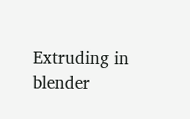Extruding in blender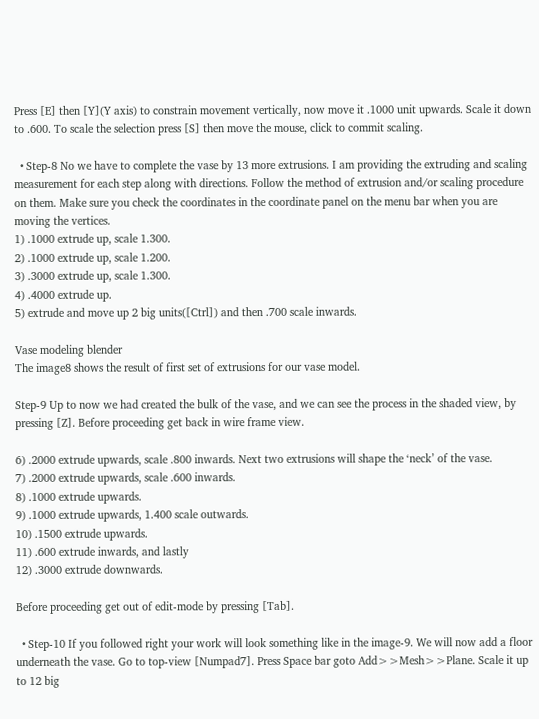Press [E] then [Y](Y axis) to constrain movement vertically, now move it .1000 unit upwards. Scale it down to .600. To scale the selection press [S] then move the mouse, click to commit scaling.

  • Step-8 No we have to complete the vase by 13 more extrusions. I am providing the extruding and scaling measurement for each step along with directions. Follow the method of extrusion and/or scaling procedure on them. Make sure you check the coordinates in the coordinate panel on the menu bar when you are moving the vertices.
1) .1000 extrude up, scale 1.300.
2) .1000 extrude up, scale 1.200.
3) .3000 extrude up, scale 1.300.
4) .4000 extrude up.
5) extrude and move up 2 big units([Ctrl]) and then .700 scale inwards.

Vase modeling blender
The image8 shows the result of first set of extrusions for our vase model.

Step-9 Up to now we had created the bulk of the vase, and we can see the process in the shaded view, by pressing [Z]. Before proceeding get back in wire frame view.

6) .2000 extrude upwards, scale .800 inwards. Next two extrusions will shape the ‘neck’ of the vase.
7) .2000 extrude upwards, scale .600 inwards.
8) .1000 extrude upwards.
9) .1000 extrude upwards, 1.400 scale outwards.
10) .1500 extrude upwards.
11) .600 extrude inwards, and lastly
12) .3000 extrude downwards.

Before proceeding get out of edit-mode by pressing [Tab].

  • Step-10 If you followed right your work will look something like in the image-9. We will now add a floor underneath the vase. Go to top-view [Numpad7]. Press Space bar goto Add>>Mesh>>Plane. Scale it up to 12 big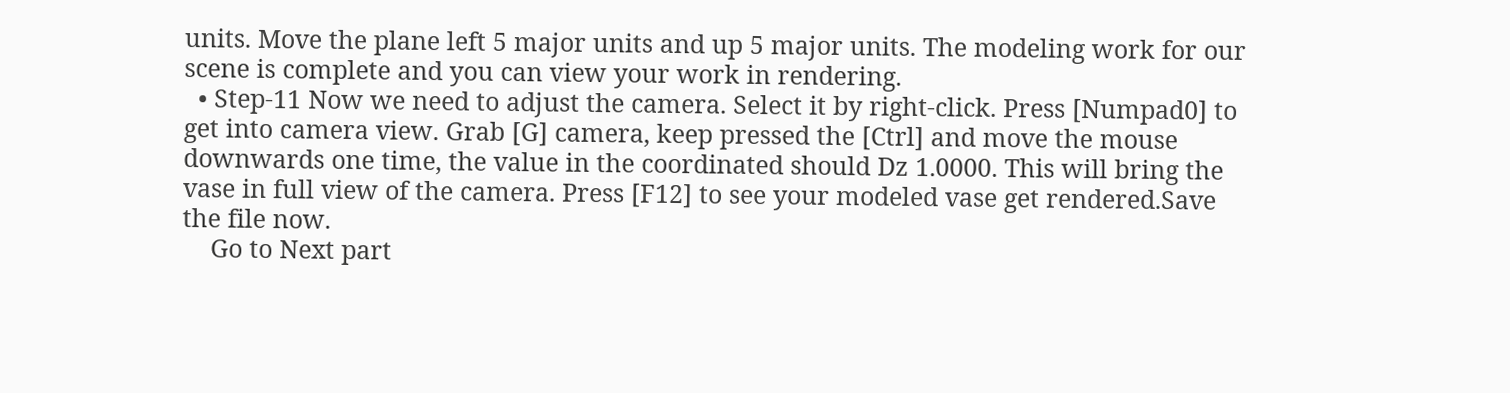units. Move the plane left 5 major units and up 5 major units. The modeling work for our scene is complete and you can view your work in rendering.
  • Step-11 Now we need to adjust the camera. Select it by right-click. Press [Numpad0] to get into camera view. Grab [G] camera, keep pressed the [Ctrl] and move the mouse downwards one time, the value in the coordinated should Dz 1.0000. This will bring the vase in full view of the camera. Press [F12] to see your modeled vase get rendered.Save the file now.
    Go to Next part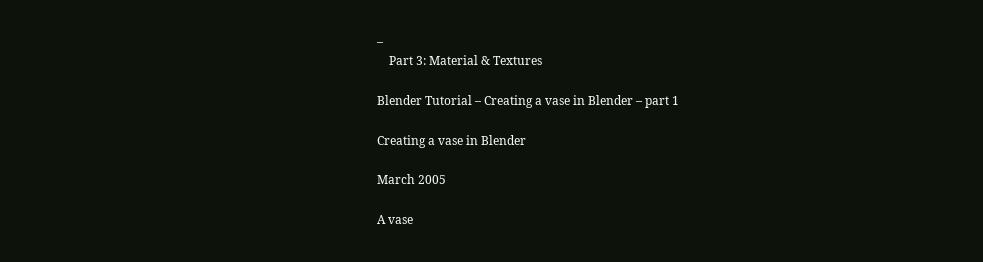–
    Part 3: Material & Textures

Blender Tutorial – Creating a vase in Blender – part 1

Creating a vase in Blender

March 2005

A vase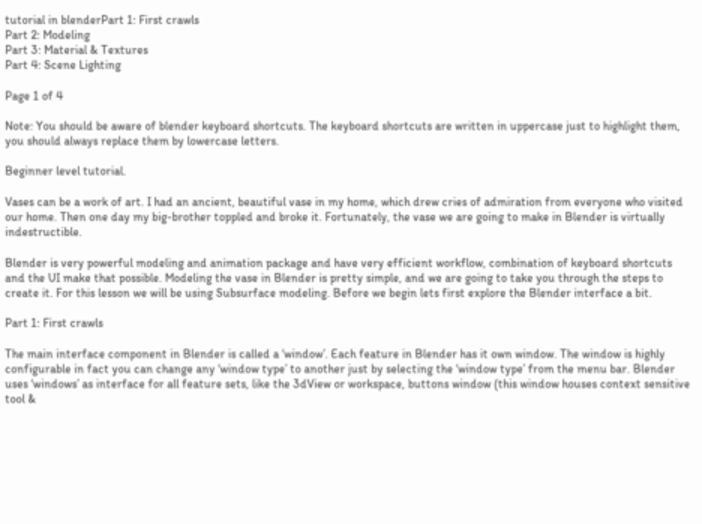tutorial in blenderPart 1: First crawls
Part 2: Modeling
Part 3: Material & Textures
Part 4: Scene Lighting

Page 1 of 4

Note: You should be aware of blender keyboard shortcuts. The keyboard shortcuts are written in uppercase just to highlight them, you should always replace them by lowercase letters.

Beginner level tutorial.

Vases can be a work of art. I had an ancient, beautiful vase in my home, which drew cries of admiration from everyone who visited our home. Then one day my big-brother toppled and broke it. Fortunately, the vase we are going to make in Blender is virtually indestructible.

Blender is very powerful modeling and animation package and have very efficient workflow, combination of keyboard shortcuts and the UI make that possible. Modeling the vase in Blender is pretty simple, and we are going to take you through the steps to create it. For this lesson we will be using Subsurface modeling. Before we begin lets first explore the Blender interface a bit.

Part 1: First crawls

The main interface component in Blender is called a ‘window’. Each feature in Blender has it own window. The window is highly configurable in fact you can change any ‘window type’ to another just by selecting the ‘window type’ from the menu bar. Blender uses ‘windows’ as interface for all feature sets, like the 3dView or workspace, buttons window (this window houses context sensitive tool &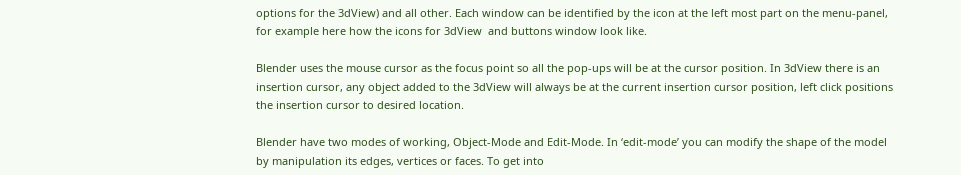options for the 3dView) and all other. Each window can be identified by the icon at the left most part on the menu-panel, for example here how the icons for 3dView  and buttons window look like.

Blender uses the mouse cursor as the focus point so all the pop-ups will be at the cursor position. In 3dView there is an insertion cursor, any object added to the 3dView will always be at the current insertion cursor position, left click positions the insertion cursor to desired location.

Blender have two modes of working, Object-Mode and Edit-Mode. In ‘edit-mode’ you can modify the shape of the model by manipulation its edges, vertices or faces. To get into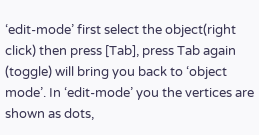‘edit-mode’ first select the object(right click) then press [Tab], press Tab again (toggle) will bring you back to ‘object mode’. In ‘edit-mode’ you the vertices are shown as dots,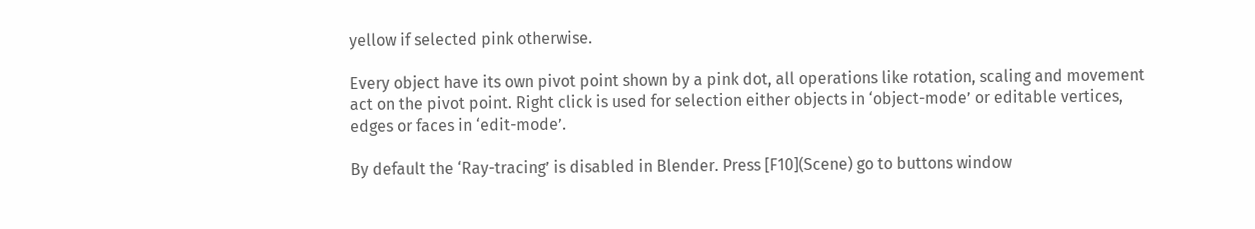yellow if selected pink otherwise.

Every object have its own pivot point shown by a pink dot, all operations like rotation, scaling and movement act on the pivot point. Right click is used for selection either objects in ‘object-mode’ or editable vertices, edges or faces in ‘edit-mode’.

By default the ‘Ray-tracing’ is disabled in Blender. Press [F10](Scene) go to buttons window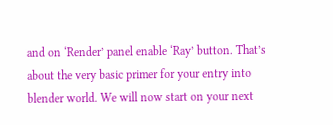and on ‘Render’ panel enable ‘Ray’ button. That’s about the very basic primer for your entry into blender world. We will now start on your next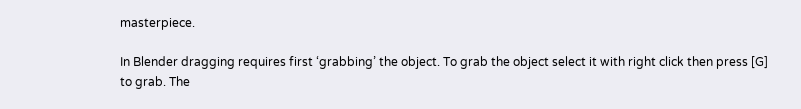masterpiece.

In Blender dragging requires first ‘grabbing’ the object. To grab the object select it with right click then press [G] to grab. The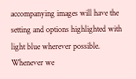accompanying images will have the setting and options highlighted with light blue wherever possible. Whenever we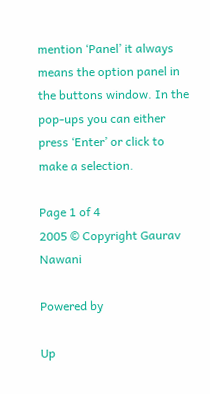mention ‘Panel’ it always means the option panel in the buttons window. In the pop-ups you can either press ‘Enter’ or click to make a selection.

Page 1 of 4
2005 © Copyright Gaurav Nawani

Powered by

Up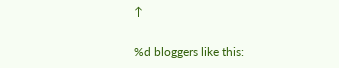↑

%d bloggers like this: